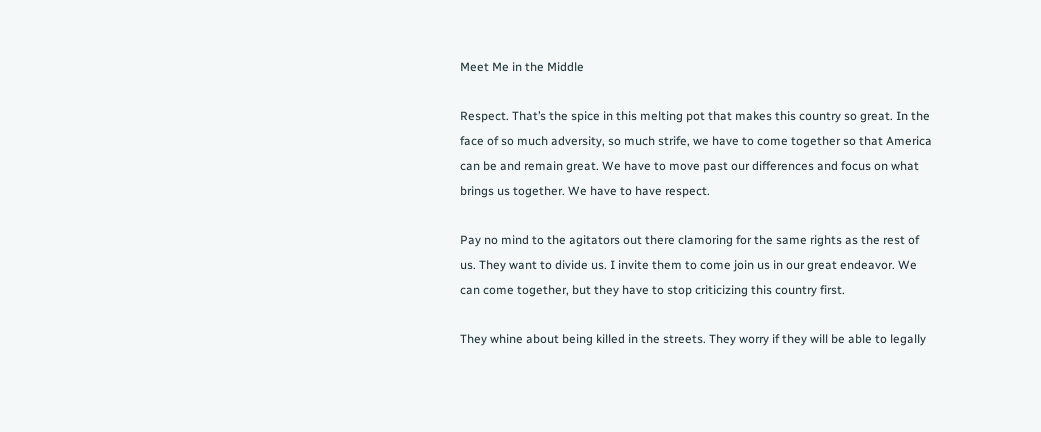Meet Me in the Middle

Respect. That’s the spice in this melting pot that makes this country so great. In the face of so much adversity, so much strife, we have to come together so that America can be and remain great. We have to move past our differences and focus on what brings us together. We have to have respect.

Pay no mind to the agitators out there clamoring for the same rights as the rest of us. They want to divide us. I invite them to come join us in our great endeavor. We can come together, but they have to stop criticizing this country first.

They whine about being killed in the streets. They worry if they will be able to legally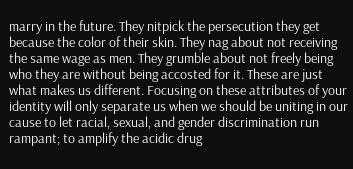marry in the future. They nitpick the persecution they get because the color of their skin. They nag about not receiving the same wage as men. They grumble about not freely being who they are without being accosted for it. These are just what makes us different. Focusing on these attributes of your identity will only separate us when we should be uniting in our cause to let racial, sexual, and gender discrimination run rampant; to amplify the acidic drug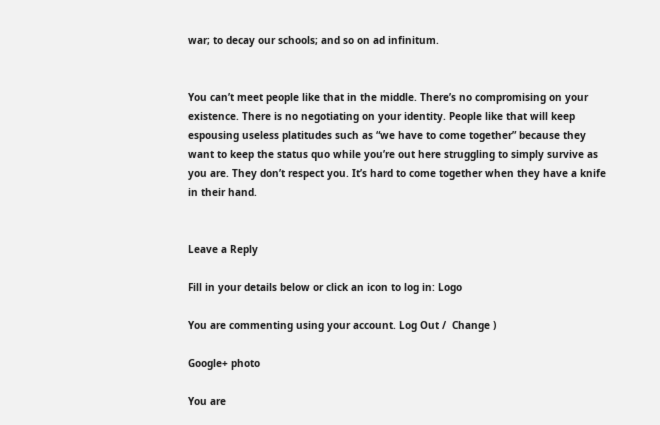war; to decay our schools; and so on ad infinitum.


You can’t meet people like that in the middle. There’s no compromising on your existence. There is no negotiating on your identity. People like that will keep espousing useless platitudes such as “we have to come together” because they want to keep the status quo while you’re out here struggling to simply survive as you are. They don’t respect you. It’s hard to come together when they have a knife in their hand.


Leave a Reply

Fill in your details below or click an icon to log in: Logo

You are commenting using your account. Log Out /  Change )

Google+ photo

You are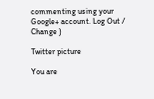commenting using your Google+ account. Log Out /  Change )

Twitter picture

You are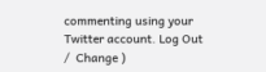commenting using your Twitter account. Log Out /  Change )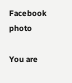Facebook photo

You are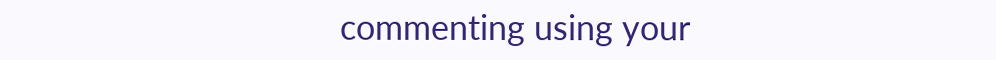commenting using your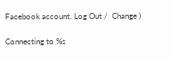Facebook account. Log Out /  Change )

Connecting to %s